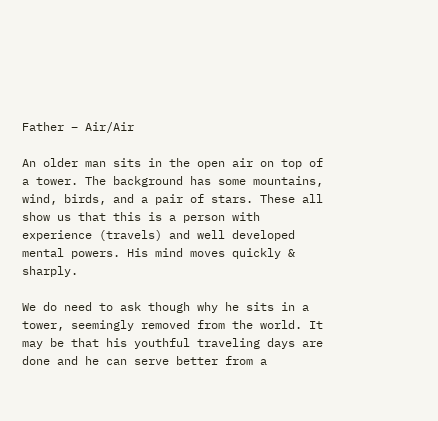Father – Air/Air

An older man sits in the open air on top of a tower. The background has some mountains, wind, birds, and a pair of stars. These all show us that this is a person with experience (travels) and well developed mental powers. His mind moves quickly & sharply.

We do need to ask though why he sits in a tower, seemingly removed from the world. It may be that his youthful traveling days are done and he can serve better from a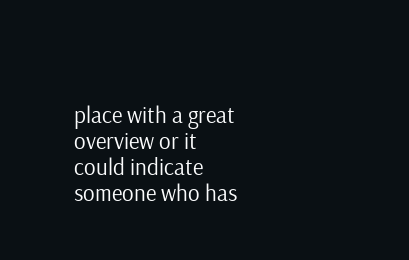place with a great overview or it could indicate someone who has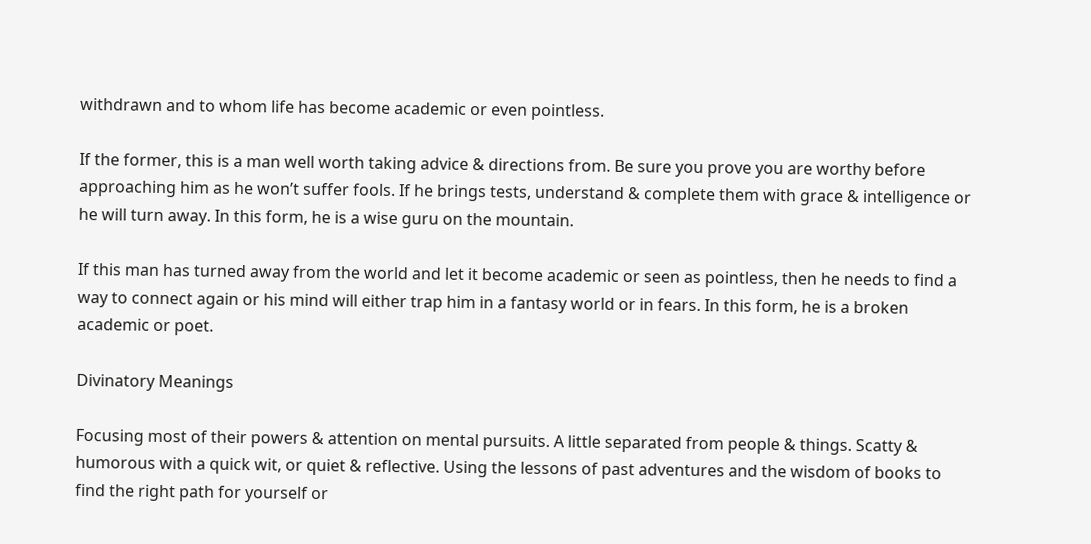withdrawn and to whom life has become academic or even pointless.

If the former, this is a man well worth taking advice & directions from. Be sure you prove you are worthy before approaching him as he won’t suffer fools. If he brings tests, understand & complete them with grace & intelligence or he will turn away. In this form, he is a wise guru on the mountain.

If this man has turned away from the world and let it become academic or seen as pointless, then he needs to find a way to connect again or his mind will either trap him in a fantasy world or in fears. In this form, he is a broken academic or poet.

Divinatory Meanings

Focusing most of their powers & attention on mental pursuits. A little separated from people & things. Scatty & humorous with a quick wit, or quiet & reflective. Using the lessons of past adventures and the wisdom of books to find the right path for yourself or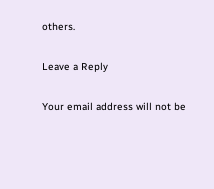others.

Leave a Reply

Your email address will not be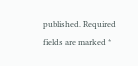published. Required fields are marked *